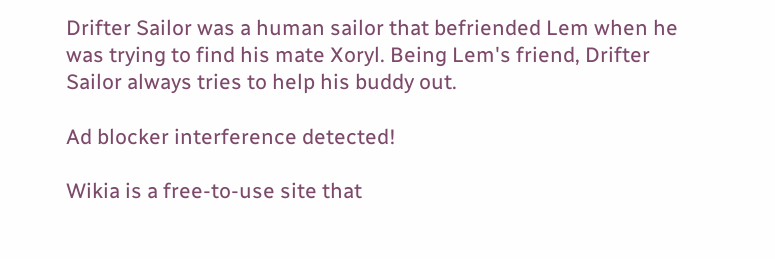Drifter Sailor was a human sailor that befriended Lem when he was trying to find his mate Xoryl. Being Lem's friend, Drifter Sailor always tries to help his buddy out.

Ad blocker interference detected!

Wikia is a free-to-use site that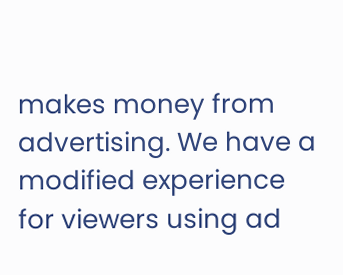makes money from advertising. We have a modified experience for viewers using ad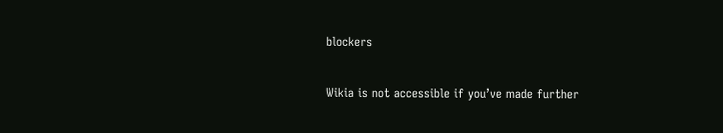blockers

Wikia is not accessible if you’ve made further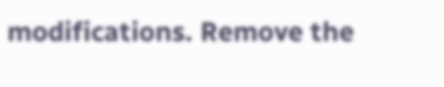modifications. Remove the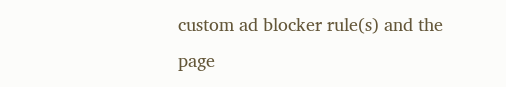custom ad blocker rule(s) and the page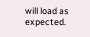will load as expected.